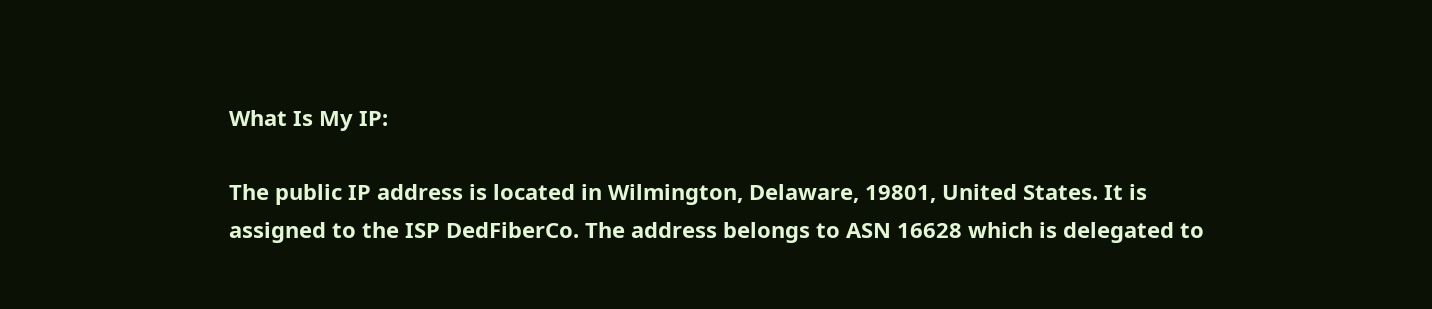What Is My IP:

The public IP address is located in Wilmington, Delaware, 19801, United States. It is assigned to the ISP DedFiberCo. The address belongs to ASN 16628 which is delegated to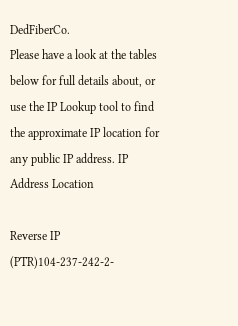DedFiberCo.
Please have a look at the tables below for full details about, or use the IP Lookup tool to find the approximate IP location for any public IP address. IP Address Location

Reverse IP (PTR)104-237-242-2-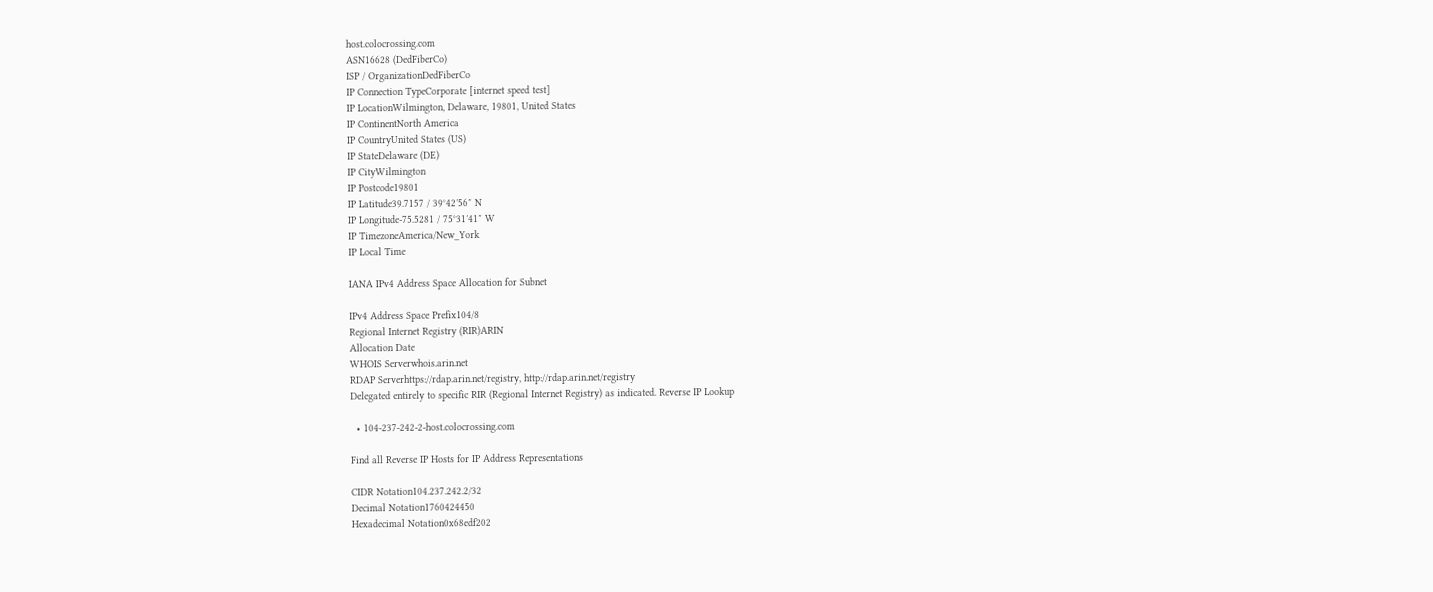host.colocrossing.com
ASN16628 (DedFiberCo)
ISP / OrganizationDedFiberCo
IP Connection TypeCorporate [internet speed test]
IP LocationWilmington, Delaware, 19801, United States
IP ContinentNorth America
IP CountryUnited States (US)
IP StateDelaware (DE)
IP CityWilmington
IP Postcode19801
IP Latitude39.7157 / 39°42′56″ N
IP Longitude-75.5281 / 75°31′41″ W
IP TimezoneAmerica/New_York
IP Local Time

IANA IPv4 Address Space Allocation for Subnet

IPv4 Address Space Prefix104/8
Regional Internet Registry (RIR)ARIN
Allocation Date
WHOIS Serverwhois.arin.net
RDAP Serverhttps://rdap.arin.net/registry, http://rdap.arin.net/registry
Delegated entirely to specific RIR (Regional Internet Registry) as indicated. Reverse IP Lookup

  • 104-237-242-2-host.colocrossing.com

Find all Reverse IP Hosts for IP Address Representations

CIDR Notation104.237.242.2/32
Decimal Notation1760424450
Hexadecimal Notation0x68edf202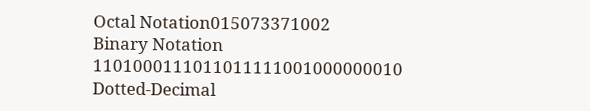Octal Notation015073371002
Binary Notation 1101000111011011111001000000010
Dotted-Decimal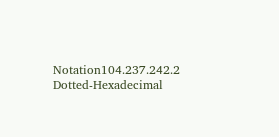Notation104.237.242.2
Dotted-Hexadecimal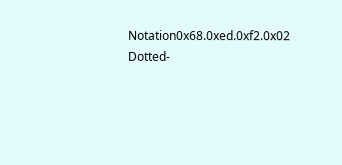Notation0x68.0xed.0xf2.0x02
Dotted-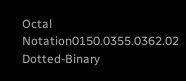Octal Notation0150.0355.0362.02
Dotted-Binary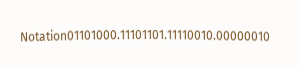Notation01101000.11101101.11110010.00000010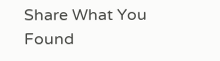Share What You Found